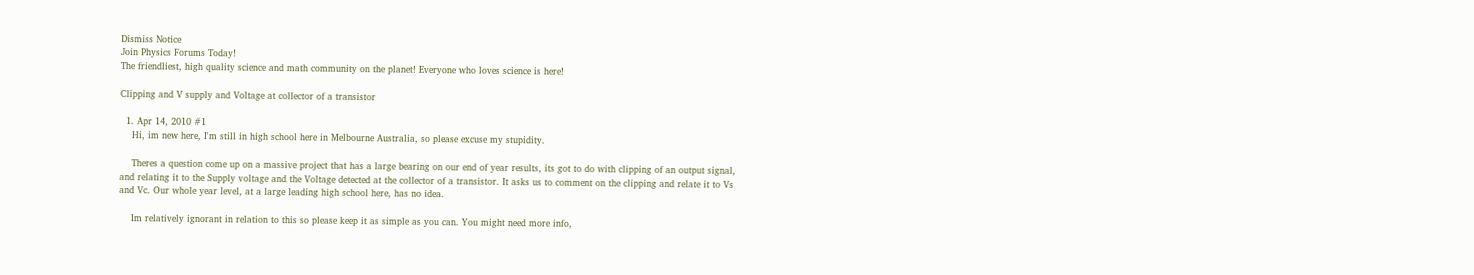Dismiss Notice
Join Physics Forums Today!
The friendliest, high quality science and math community on the planet! Everyone who loves science is here!

Clipping and V supply and Voltage at collector of a transistor

  1. Apr 14, 2010 #1
    Hi, im new here, I'm still in high school here in Melbourne Australia, so please excuse my stupidity.

    Theres a question come up on a massive project that has a large bearing on our end of year results, its got to do with clipping of an output signal, and relating it to the Supply voltage and the Voltage detected at the collector of a transistor. It asks us to comment on the clipping and relate it to Vs and Vc. Our whole year level, at a large leading high school here, has no idea.

    Im relatively ignorant in relation to this so please keep it as simple as you can. You might need more info,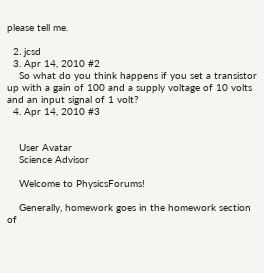please tell me.

  2. jcsd
  3. Apr 14, 2010 #2
    So what do you think happens if you set a transistor up with a gain of 100 and a supply voltage of 10 volts and an input signal of 1 volt?
  4. Apr 14, 2010 #3


    User Avatar
    Science Advisor

    Welcome to PhysicsForums!

    Generally, homework goes in the homework section of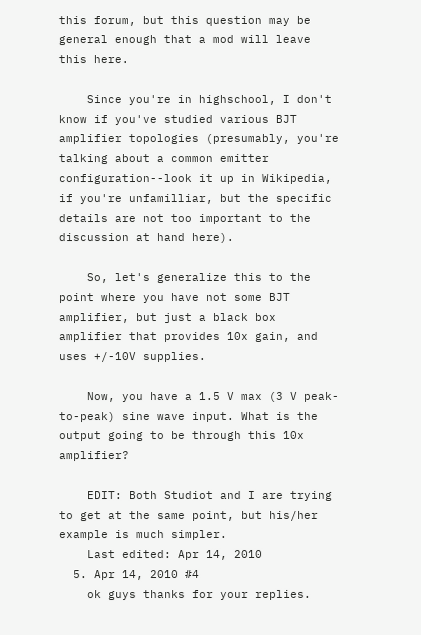this forum, but this question may be general enough that a mod will leave this here.

    Since you're in highschool, I don't know if you've studied various BJT amplifier topologies (presumably, you're talking about a common emitter configuration--look it up in Wikipedia, if you're unfamilliar, but the specific details are not too important to the discussion at hand here).

    So, let's generalize this to the point where you have not some BJT amplifier, but just a black box amplifier that provides 10x gain, and uses +/-10V supplies.

    Now, you have a 1.5 V max (3 V peak-to-peak) sine wave input. What is the output going to be through this 10x amplifier?

    EDIT: Both Studiot and I are trying to get at the same point, but his/her example is much simpler.
    Last edited: Apr 14, 2010
  5. Apr 14, 2010 #4
    ok guys thanks for your replies.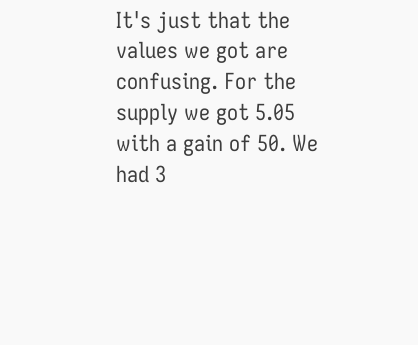It's just that the values we got are confusing. For the supply we got 5.05 with a gain of 50. We had 3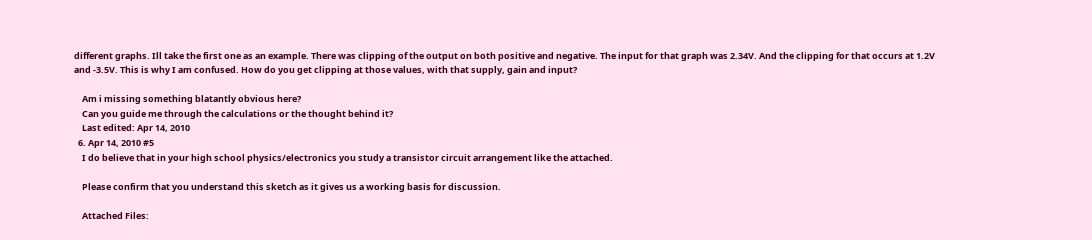different graphs. Ill take the first one as an example. There was clipping of the output on both positive and negative. The input for that graph was 2.34V. And the clipping for that occurs at 1.2V and -3.5V. This is why I am confused. How do you get clipping at those values, with that supply, gain and input?

    Am i missing something blatantly obvious here?
    Can you guide me through the calculations or the thought behind it?
    Last edited: Apr 14, 2010
  6. Apr 14, 2010 #5
    I do believe that in your high school physics/electronics you study a transistor circuit arrangement like the attached.

    Please confirm that you understand this sketch as it gives us a working basis for discussion.

    Attached Files: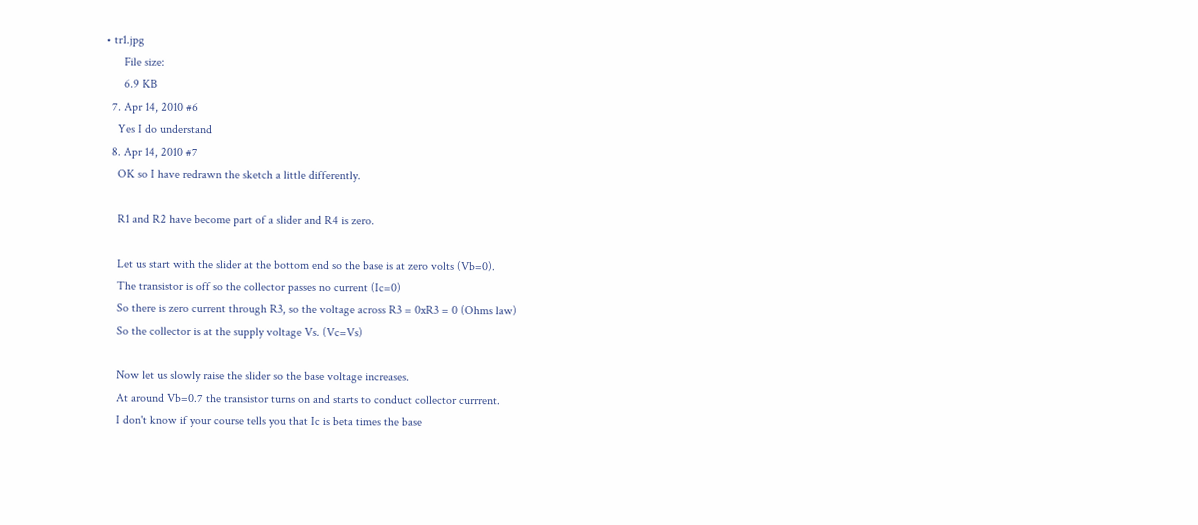• tr1.jpg
      File size:
      6.9 KB
  7. Apr 14, 2010 #6
    Yes I do understand
  8. Apr 14, 2010 #7
    OK so I have redrawn the sketch a little differently.

    R1 and R2 have become part of a slider and R4 is zero.

    Let us start with the slider at the bottom end so the base is at zero volts (Vb=0).
    The transistor is off so the collector passes no current (Ic=0)
    So there is zero current through R3, so the voltage across R3 = 0xR3 = 0 (Ohms law)
    So the collector is at the supply voltage Vs. (Vc=Vs)

    Now let us slowly raise the slider so the base voltage increases.
    At around Vb=0.7 the transistor turns on and starts to conduct collector currrent.
    I don't know if your course tells you that Ic is beta times the base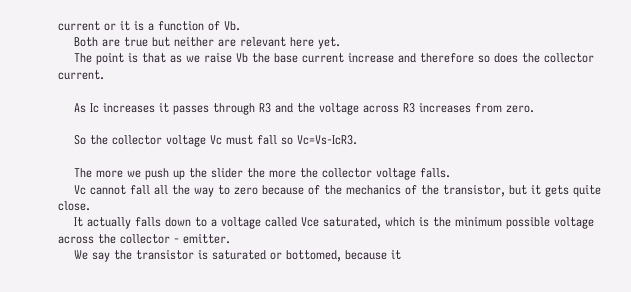current or it is a function of Vb.
    Both are true but neither are relevant here yet.
    The point is that as we raise Vb the base current increase and therefore so does the collector current.

    As Ic increases it passes through R3 and the voltage across R3 increases from zero.

    So the collector voltage Vc must fall so Vc=Vs-IcR3.

    The more we push up the slider the more the collector voltage falls.
    Vc cannot fall all the way to zero because of the mechanics of the transistor, but it gets quite close.
    It actually falls down to a voltage called Vce saturated, which is the minimum possible voltage across the collector - emitter.
    We say the transistor is saturated or bottomed, because it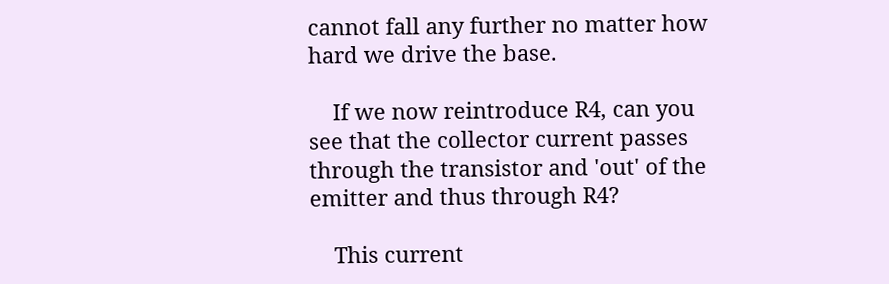cannot fall any further no matter how hard we drive the base.

    If we now reintroduce R4, can you see that the collector current passes through the transistor and 'out' of the emitter and thus through R4?

    This current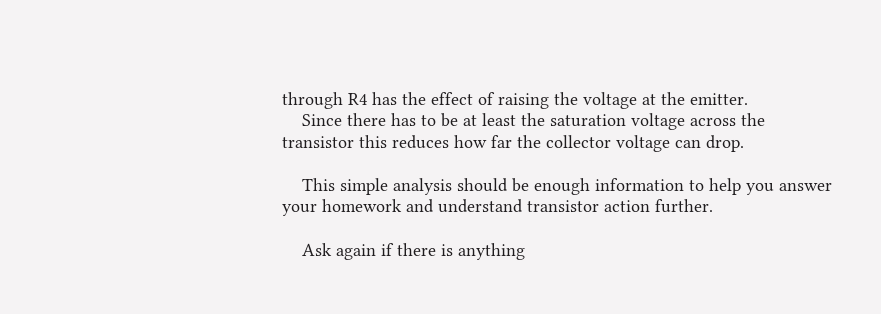through R4 has the effect of raising the voltage at the emitter.
    Since there has to be at least the saturation voltage across the transistor this reduces how far the collector voltage can drop.

    This simple analysis should be enough information to help you answer your homework and understand transistor action further.

    Ask again if there is anything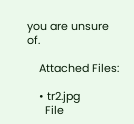you are unsure of.

    Attached Files:

    • tr2.jpg
      File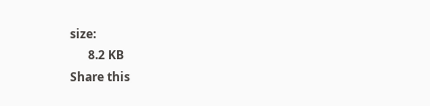size:
      8.2 KB
Share this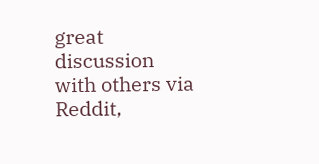great discussion with others via Reddit,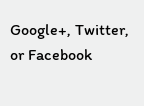Google+, Twitter, or Facebook